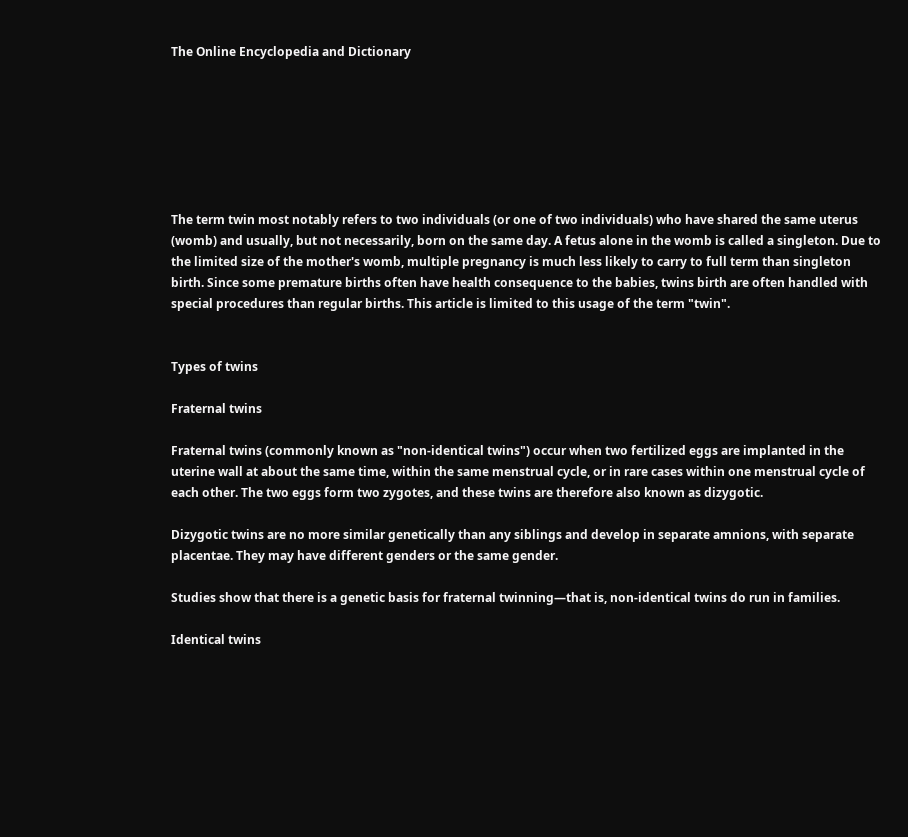The Online Encyclopedia and Dictionary







The term twin most notably refers to two individuals (or one of two individuals) who have shared the same uterus (womb) and usually, but not necessarily, born on the same day. A fetus alone in the womb is called a singleton. Due to the limited size of the mother's womb, multiple pregnancy is much less likely to carry to full term than singleton birth. Since some premature births often have health consequence to the babies, twins birth are often handled with special procedures than regular births. This article is limited to this usage of the term "twin".


Types of twins

Fraternal twins

Fraternal twins (commonly known as "non-identical twins") occur when two fertilized eggs are implanted in the uterine wall at about the same time, within the same menstrual cycle, or in rare cases within one menstrual cycle of each other. The two eggs form two zygotes, and these twins are therefore also known as dizygotic.

Dizygotic twins are no more similar genetically than any siblings and develop in separate amnions, with separate placentae. They may have different genders or the same gender.

Studies show that there is a genetic basis for fraternal twinning—that is, non-identical twins do run in families.

Identical twins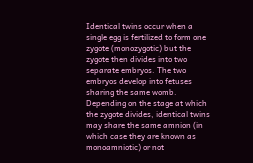Identical twins occur when a single egg is fertilized to form one zygote (monozygotic) but the zygote then divides into two separate embryos. The two embryos develop into fetuses sharing the same womb. Depending on the stage at which the zygote divides, identical twins may share the same amnion (in which case they are known as monoamniotic) or not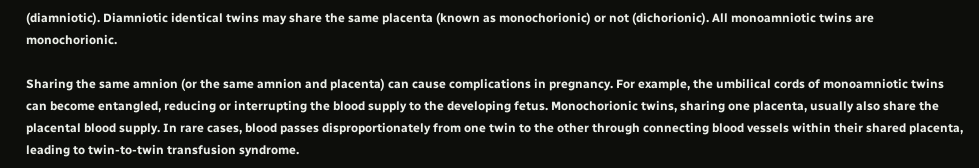(diamniotic). Diamniotic identical twins may share the same placenta (known as monochorionic) or not (dichorionic). All monoamniotic twins are monochorionic.

Sharing the same amnion (or the same amnion and placenta) can cause complications in pregnancy. For example, the umbilical cords of monoamniotic twins can become entangled, reducing or interrupting the blood supply to the developing fetus. Monochorionic twins, sharing one placenta, usually also share the placental blood supply. In rare cases, blood passes disproportionately from one twin to the other through connecting blood vessels within their shared placenta, leading to twin-to-twin transfusion syndrome.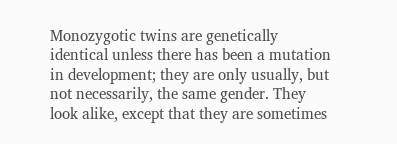Monozygotic twins are genetically identical unless there has been a mutation in development; they are only usually, but not necessarily, the same gender. They look alike, except that they are sometimes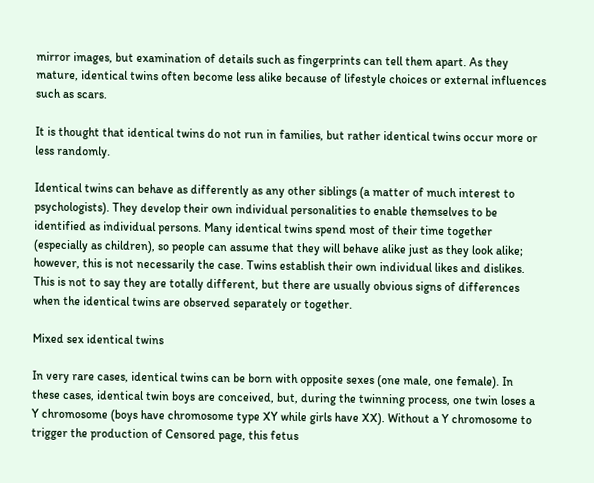mirror images, but examination of details such as fingerprints can tell them apart. As they mature, identical twins often become less alike because of lifestyle choices or external influences such as scars.

It is thought that identical twins do not run in families, but rather identical twins occur more or less randomly.

Identical twins can behave as differently as any other siblings (a matter of much interest to psychologists). They develop their own individual personalities to enable themselves to be identified as individual persons. Many identical twins spend most of their time together (especially as children), so people can assume that they will behave alike just as they look alike; however, this is not necessarily the case. Twins establish their own individual likes and dislikes. This is not to say they are totally different, but there are usually obvious signs of differences when the identical twins are observed separately or together.

Mixed sex identical twins

In very rare cases, identical twins can be born with opposite sexes (one male, one female). In these cases, identical twin boys are conceived, but, during the twinning process, one twin loses a Y chromosome (boys have chromosome type XY while girls have XX). Without a Y chromosome to trigger the production of Censored page, this fetus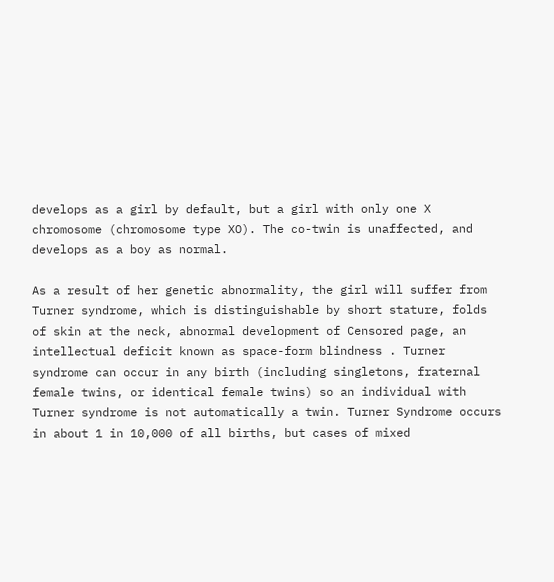develops as a girl by default, but a girl with only one X chromosome (chromosome type XO). The co-twin is unaffected, and develops as a boy as normal.

As a result of her genetic abnormality, the girl will suffer from Turner syndrome, which is distinguishable by short stature, folds of skin at the neck, abnormal development of Censored page, an intellectual deficit known as space-form blindness . Turner syndrome can occur in any birth (including singletons, fraternal female twins, or identical female twins) so an individual with Turner syndrome is not automatically a twin. Turner Syndrome occurs in about 1 in 10,000 of all births, but cases of mixed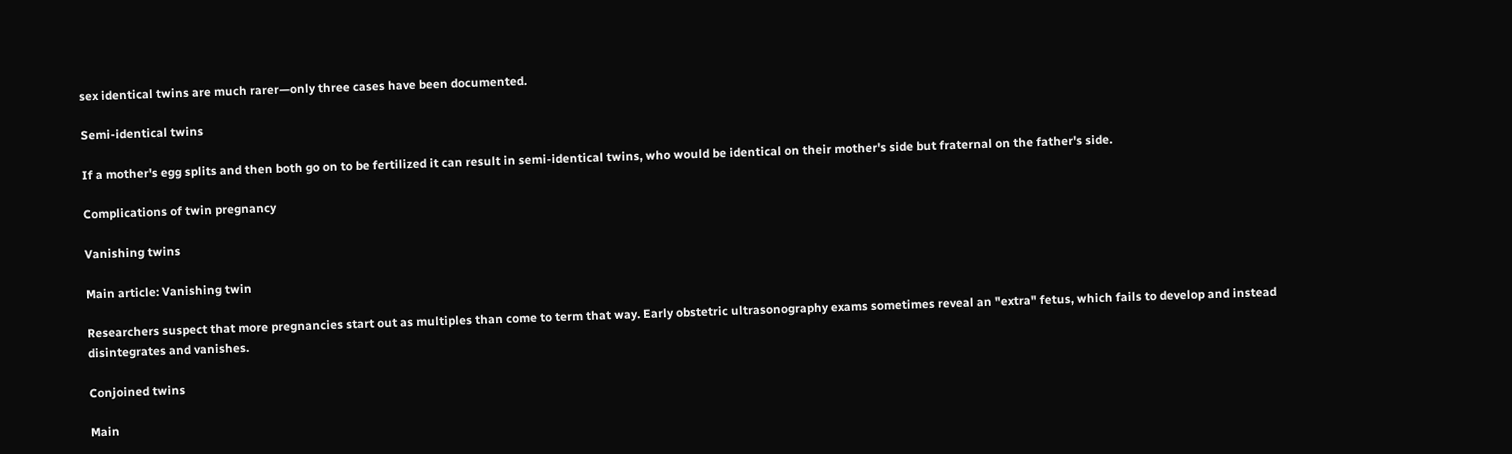sex identical twins are much rarer—only three cases have been documented.

Semi-identical twins

If a mother's egg splits and then both go on to be fertilized it can result in semi-identical twins, who would be identical on their mother's side but fraternal on the father's side.

Complications of twin pregnancy

Vanishing twins

Main article: Vanishing twin

Researchers suspect that more pregnancies start out as multiples than come to term that way. Early obstetric ultrasonography exams sometimes reveal an "extra" fetus, which fails to develop and instead disintegrates and vanishes.

Conjoined twins

Main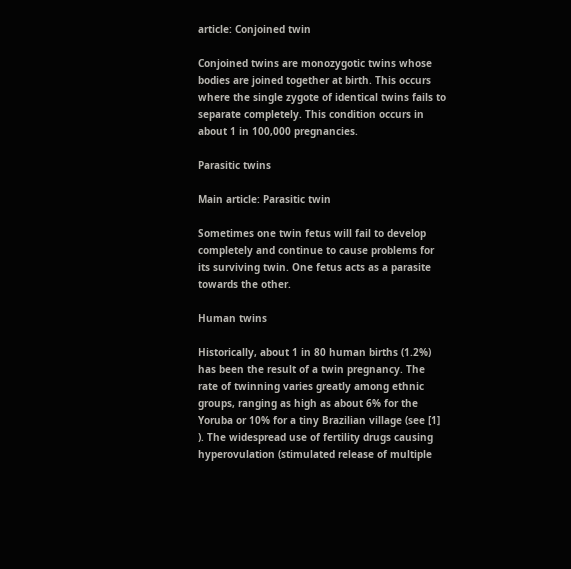article: Conjoined twin

Conjoined twins are monozygotic twins whose bodies are joined together at birth. This occurs where the single zygote of identical twins fails to separate completely. This condition occurs in about 1 in 100,000 pregnancies.

Parasitic twins

Main article: Parasitic twin

Sometimes one twin fetus will fail to develop completely and continue to cause problems for its surviving twin. One fetus acts as a parasite towards the other.

Human twins

Historically, about 1 in 80 human births (1.2%) has been the result of a twin pregnancy. The rate of twinning varies greatly among ethnic groups, ranging as high as about 6% for the Yoruba or 10% for a tiny Brazilian village (see [1]
). The widespread use of fertility drugs causing hyperovulation (stimulated release of multiple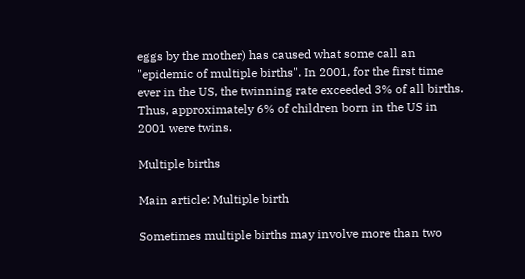eggs by the mother) has caused what some call an "epidemic of multiple births". In 2001, for the first time ever in the US, the twinning rate exceeded 3% of all births. Thus, approximately 6% of children born in the US in 2001 were twins.

Multiple births

Main article: Multiple birth

Sometimes multiple births may involve more than two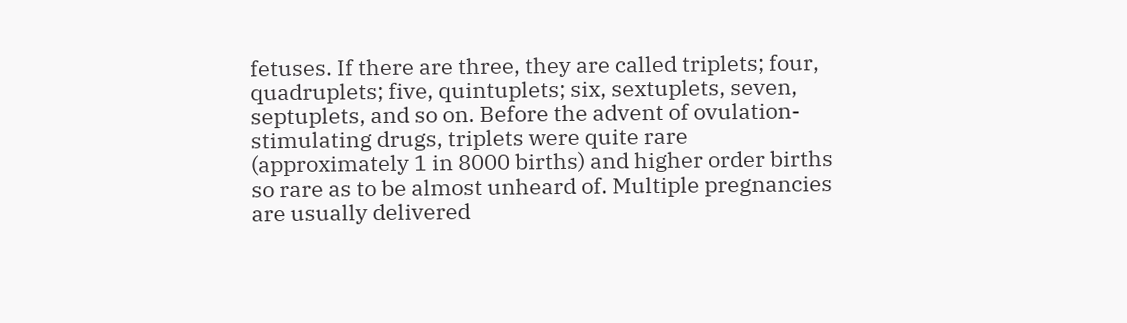fetuses. If there are three, they are called triplets; four, quadruplets; five, quintuplets; six, sextuplets, seven, septuplets, and so on. Before the advent of ovulation-stimulating drugs, triplets were quite rare (approximately 1 in 8000 births) and higher order births so rare as to be almost unheard of. Multiple pregnancies are usually delivered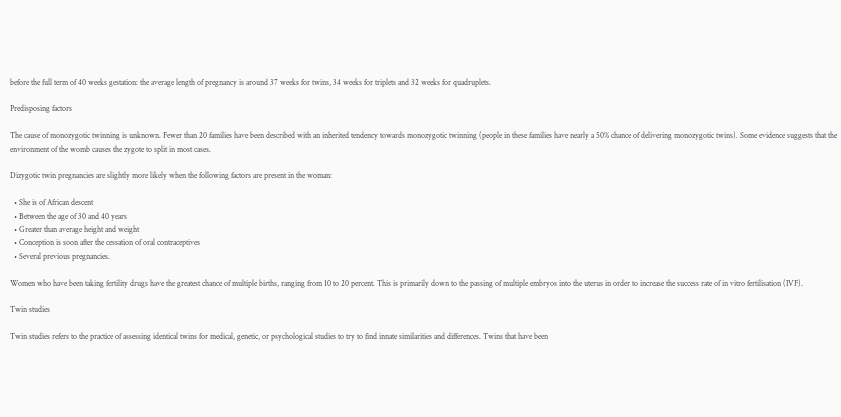before the full term of 40 weeks gestation: the average length of pregnancy is around 37 weeks for twins, 34 weeks for triplets and 32 weeks for quadruplets.

Predisposing factors

The cause of monozygotic twinning is unknown. Fewer than 20 families have been described with an inherited tendency towards monozygotic twinning (people in these families have nearly a 50% chance of delivering monozygotic twins). Some evidence suggests that the environment of the womb causes the zygote to split in most cases.

Dizygotic twin pregnancies are slightly more likely when the following factors are present in the woman:

  • She is of African descent
  • Between the age of 30 and 40 years
  • Greater than average height and weight
  • Conception is soon after the cessation of oral contraceptives
  • Several previous pregnancies.

Women who have been taking fertility drugs have the greatest chance of multiple births, ranging from 10 to 20 percent. This is primarily down to the passing of multiple embryos into the uterus in order to increase the success rate of in vitro fertilisation (IVF).

Twin studies

Twin studies refers to the practice of assessing identical twins for medical, genetic, or psychological studies to try to find innate similarities and differences. Twins that have been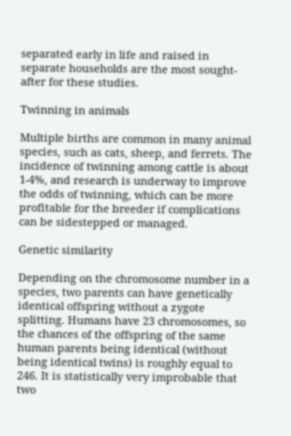separated early in life and raised in separate households are the most sought-after for these studies.

Twinning in animals

Multiple births are common in many animal species, such as cats, sheep, and ferrets. The incidence of twinning among cattle is about 1-4%, and research is underway to improve the odds of twinning, which can be more profitable for the breeder if complications can be sidestepped or managed.

Genetic similarity

Depending on the chromosome number in a species, two parents can have genetically identical offspring without a zygote splitting. Humans have 23 chromosomes, so the chances of the offspring of the same human parents being identical (without being identical twins) is roughly equal to 246. It is statistically very improbable that two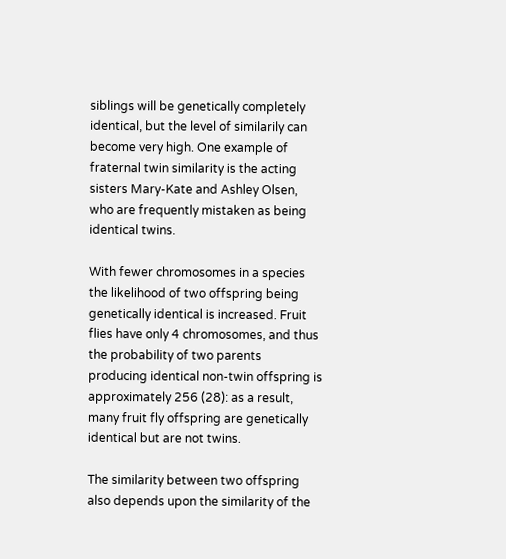siblings will be genetically completely identical, but the level of similarily can become very high. One example of fraternal twin similarity is the acting sisters Mary-Kate and Ashley Olsen, who are frequently mistaken as being identical twins.

With fewer chromosomes in a species the likelihood of two offspring being genetically identical is increased. Fruit flies have only 4 chromosomes, and thus the probability of two parents producing identical non-twin offspring is approximately 256 (28): as a result, many fruit fly offspring are genetically identical but are not twins.

The similarity between two offspring also depends upon the similarity of the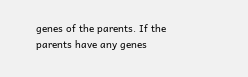genes of the parents. If the parents have any genes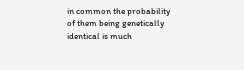in common the probability of them being genetically identical is much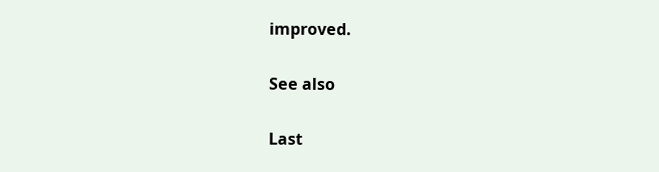improved.

See also

Last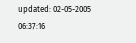updated: 02-05-2005 06:37:16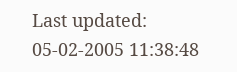Last updated: 05-02-2005 11:38:48